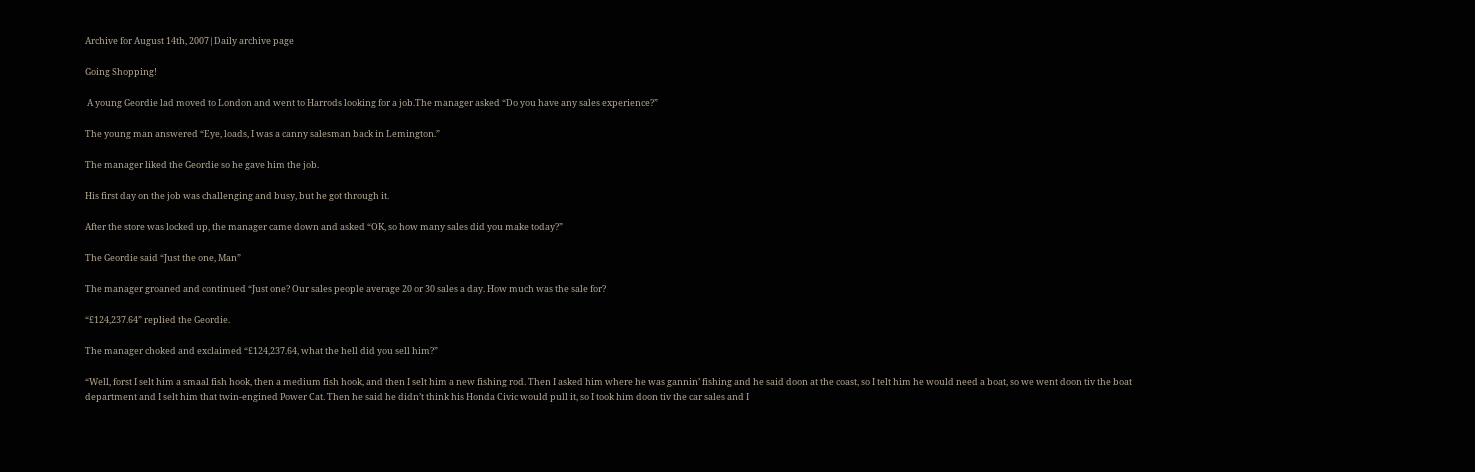Archive for August 14th, 2007|Daily archive page

Going Shopping!

 A young Geordie lad moved to London and went to Harrods looking for a job.The manager asked “Do you have any sales experience?”

The young man answered “Eye, loads, I was a canny salesman back in Lemington.”

The manager liked the Geordie so he gave him the job.

His first day on the job was challenging and busy, but he got through it.

After the store was locked up, the manager came down and asked “OK, so how many sales did you make today?”

The Geordie said “Just the one, Man”

The manager groaned and continued “Just one? Our sales people average 20 or 30 sales a day. How much was the sale for?

“£124,237.64” replied the Geordie.

The manager choked and exclaimed “£124,237.64, what the hell did you sell him?”

“Well, forst I selt him a smaal fish hook, then a medium fish hook, and then I selt him a new fishing rod. Then I asked him where he was gannin’ fishing and he said doon at the coast, so I telt him he would need a boat, so we went doon tiv the boat department and I selt him that twin-engined Power Cat. Then he said he didn’t think his Honda Civic would pull it, so I took him doon tiv the car sales and I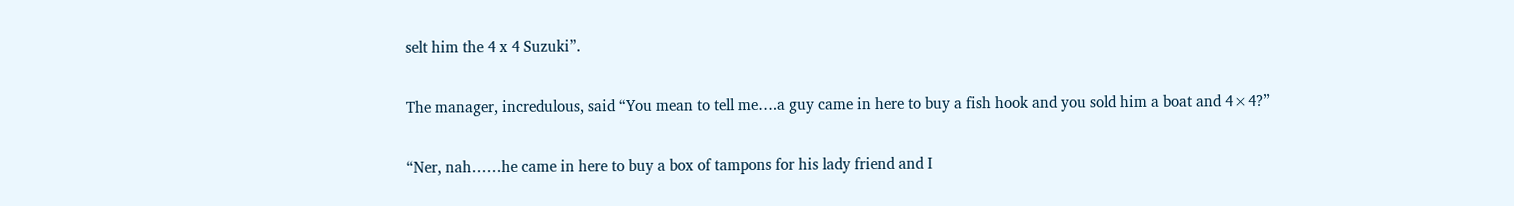selt him the 4 x 4 Suzuki”.

The manager, incredulous, said “You mean to tell me….a guy came in here to buy a fish hook and you sold him a boat and 4×4?”

“Ner, nah……he came in here to buy a box of tampons for his lady friend and I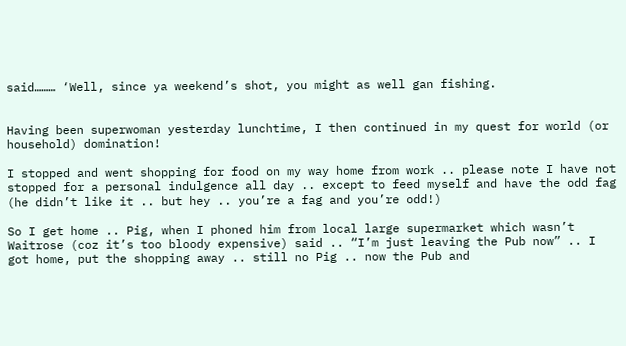said……… ‘Well, since ya weekend’s shot, you might as well gan fishing.


Having been superwoman yesterday lunchtime, I then continued in my quest for world (or household) domination!

I stopped and went shopping for food on my way home from work .. please note I have not stopped for a personal indulgence all day .. except to feed myself and have the odd fag (he didn’t like it .. but hey .. you’re a fag and you’re odd!)

So I get home .. Pig, when I phoned him from local large supermarket which wasn’t Waitrose (coz it’s too bloody expensive) said .. “I’m just leaving the Pub now” .. I got home, put the shopping away .. still no Pig .. now the Pub and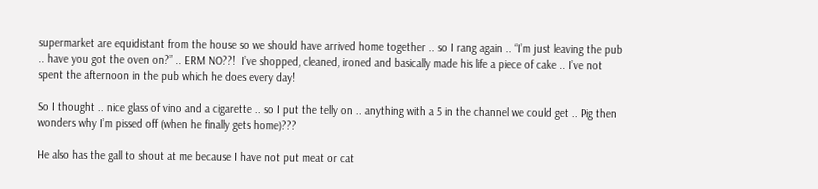supermarket are equidistant from the house so we should have arrived home together .. so I rang again .. “I’m just leaving the pub .. have you got the oven on?” .. ERM NO??!  I’ve shopped, cleaned, ironed and basically made his life a piece of cake .. I’ve not spent the afternoon in the pub which he does every day!

So I thought .. nice glass of vino and a cigarette .. so I put the telly on .. anything with a 5 in the channel we could get .. Pig then wonders why I’m pissed off (when he finally gets home)???

He also has the gall to shout at me because I have not put meat or cat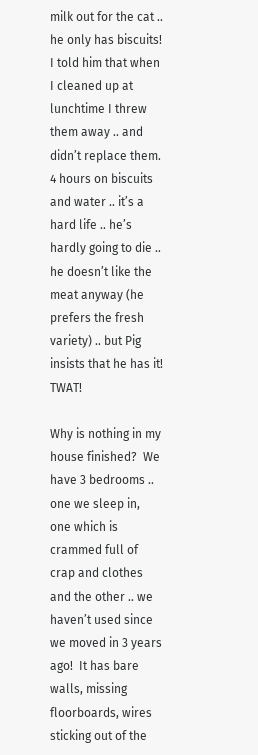milk out for the cat .. he only has biscuits!  I told him that when I cleaned up at lunchtime I threw them away .. and didn’t replace them.  4 hours on biscuits and water .. it’s a hard life .. he’s hardly going to die .. he doesn’t like the meat anyway (he prefers the fresh variety) .. but Pig insists that he has it!  TWAT!

Why is nothing in my house finished?  We have 3 bedrooms .. one we sleep in, one which is crammed full of crap and clothes and the other .. we haven’t used since we moved in 3 years ago!  It has bare walls, missing floorboards, wires sticking out of the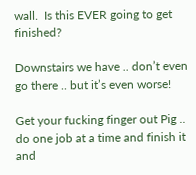wall.  Is this EVER going to get finished?

Downstairs we have .. don’t even go there .. but it’s even worse!

Get your fucking finger out Pig .. do one job at a time and finish it and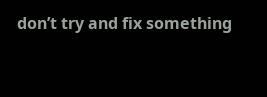don’t try and fix something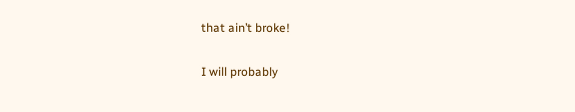that ain’t broke!

I will probably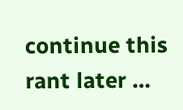continue this rant later …